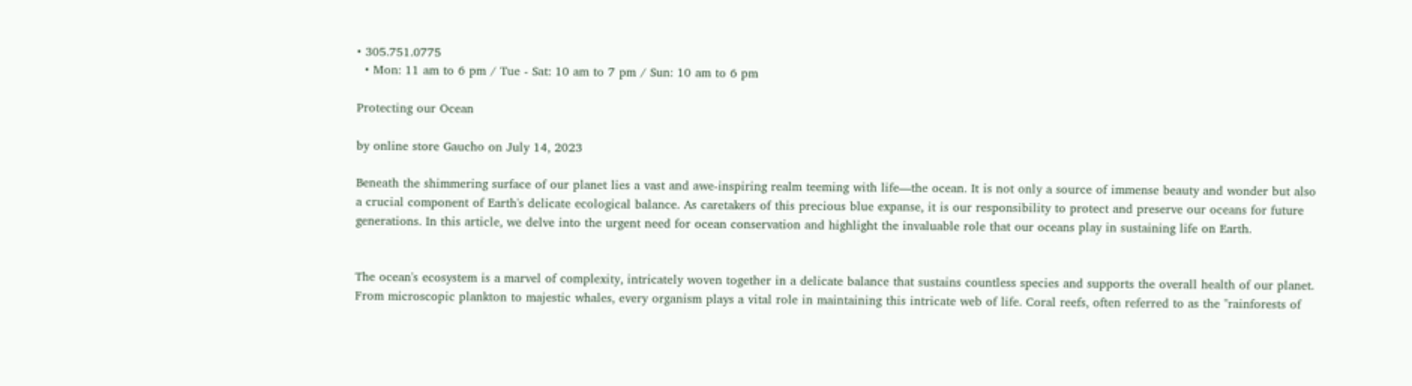• 305.751.0775
  • Mon: 11 am to 6 pm / Tue - Sat: 10 am to 7 pm / Sun: 10 am to 6 pm

Protecting our Ocean

by online store Gaucho on July 14, 2023

Beneath the shimmering surface of our planet lies a vast and awe-inspiring realm teeming with life—the ocean. It is not only a source of immense beauty and wonder but also a crucial component of Earth's delicate ecological balance. As caretakers of this precious blue expanse, it is our responsibility to protect and preserve our oceans for future generations. In this article, we delve into the urgent need for ocean conservation and highlight the invaluable role that our oceans play in sustaining life on Earth.


The ocean's ecosystem is a marvel of complexity, intricately woven together in a delicate balance that sustains countless species and supports the overall health of our planet. From microscopic plankton to majestic whales, every organism plays a vital role in maintaining this intricate web of life. Coral reefs, often referred to as the "rainforests of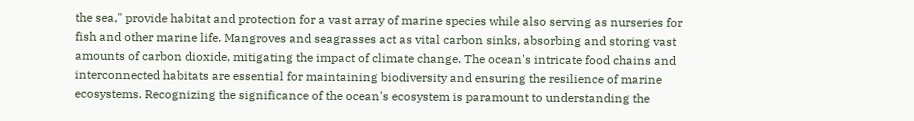the sea," provide habitat and protection for a vast array of marine species while also serving as nurseries for fish and other marine life. Mangroves and seagrasses act as vital carbon sinks, absorbing and storing vast amounts of carbon dioxide, mitigating the impact of climate change. The ocean's intricate food chains and interconnected habitats are essential for maintaining biodiversity and ensuring the resilience of marine ecosystems. Recognizing the significance of the ocean's ecosystem is paramount to understanding the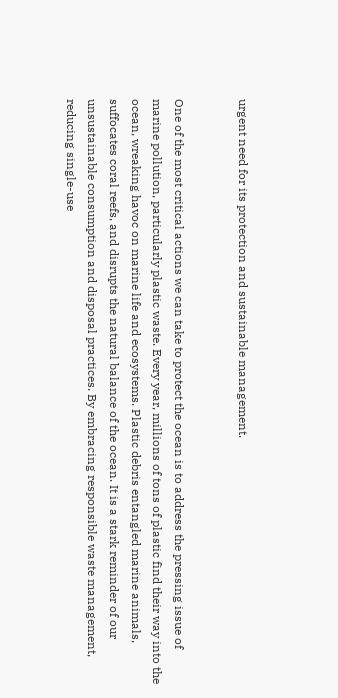urgent need for its protection and sustainable management.


One of the most critical actions we can take to protect the ocean is to address the pressing issue of marine pollution, particularly plastic waste. Every year, millions of tons of plastic find their way into the ocean, wreaking havoc on marine life and ecosystems. Plastic debris entangled marine animals, suffocates coral reefs, and disrupts the natural balance of the ocean. It is a stark reminder of our unsustainable consumption and disposal practices. By embracing responsible waste management, reducing single-use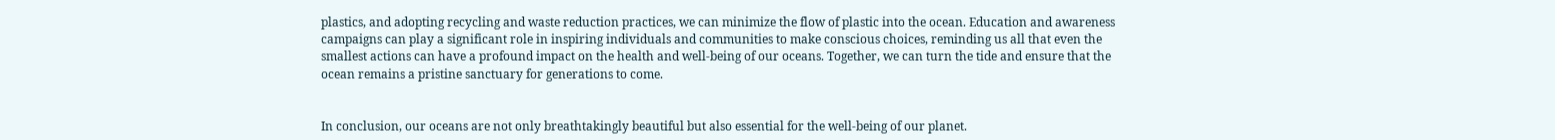plastics, and adopting recycling and waste reduction practices, we can minimize the flow of plastic into the ocean. Education and awareness campaigns can play a significant role in inspiring individuals and communities to make conscious choices, reminding us all that even the smallest actions can have a profound impact on the health and well-being of our oceans. Together, we can turn the tide and ensure that the ocean remains a pristine sanctuary for generations to come.


In conclusion, our oceans are not only breathtakingly beautiful but also essential for the well-being of our planet.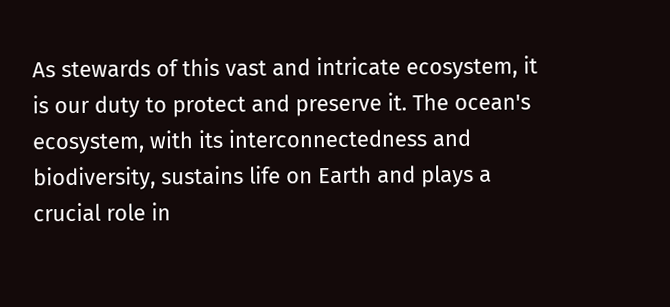As stewards of this vast and intricate ecosystem, it is our duty to protect and preserve it. The ocean's ecosystem, with its interconnectedness and biodiversity, sustains life on Earth and plays a crucial role in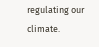regulating our climate.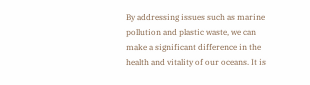By addressing issues such as marine pollution and plastic waste, we can make a significant difference in the health and vitality of our oceans. It is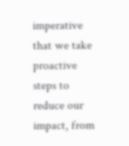imperative that we take proactive steps to reduce our impact, from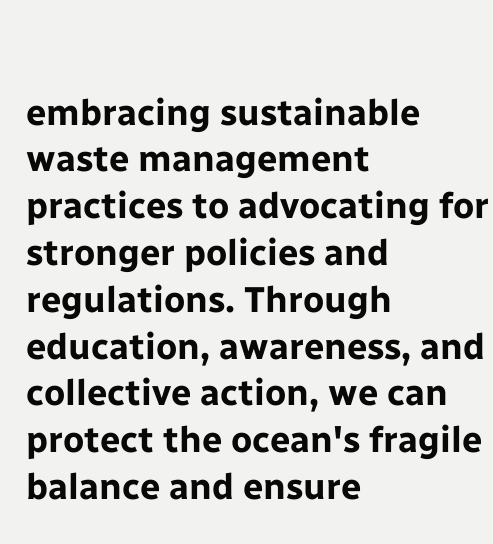embracing sustainable waste management practices to advocating for stronger policies and regulations. Through education, awareness, and collective action, we can protect the ocean's fragile balance and ensure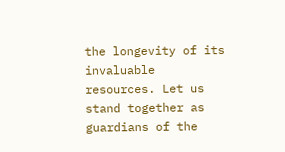the longevity of its invaluable resources. Let us stand together as guardians of the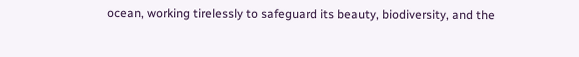ocean, working tirelessly to safeguard its beauty, biodiversity, and the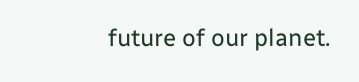future of our planet.